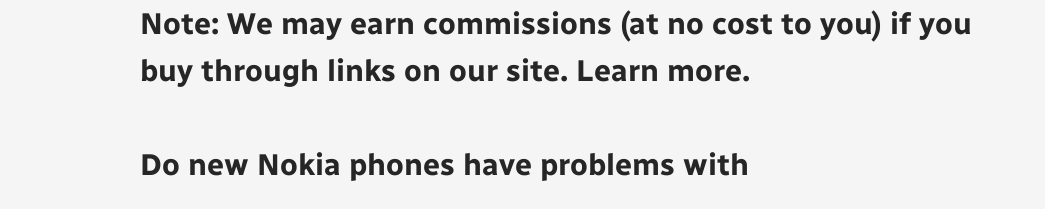Note: We may earn commissions (at no cost to you) if you buy through links on our site. Learn more.

Do new Nokia phones have problems with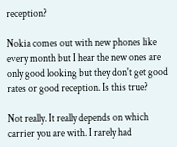reception?

Nokia comes out with new phones like every month but I hear the new ones are only good looking but they don't get good rates or good reception. Is this true?

Not really. It really depends on which carrier you are with. I rarely had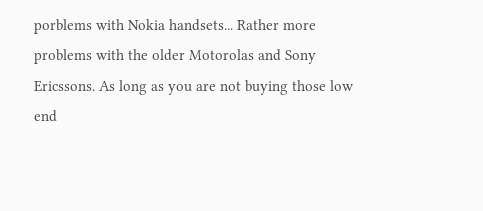porblems with Nokia handsets... Rather more problems with the older Motorolas and Sony Ericssons. As long as you are not buying those low end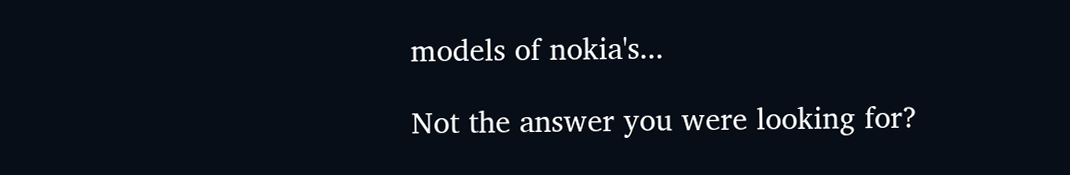models of nokia's...

Not the answer you were looking for?